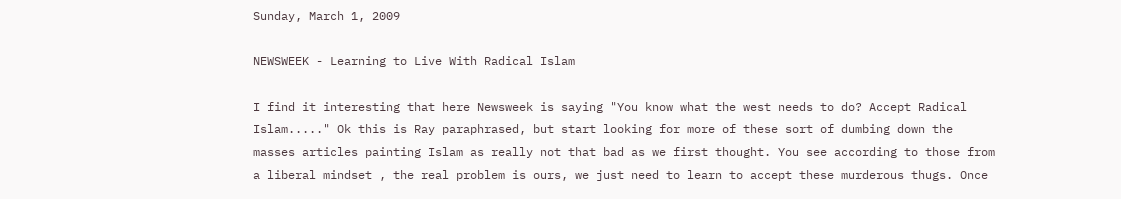Sunday, March 1, 2009

NEWSWEEK - Learning to Live With Radical Islam

I find it interesting that here Newsweek is saying "You know what the west needs to do? Accept Radical Islam....." Ok this is Ray paraphrased, but start looking for more of these sort of dumbing down the masses articles painting Islam as really not that bad as we first thought. You see according to those from a liberal mindset , the real problem is ours, we just need to learn to accept these murderous thugs. Once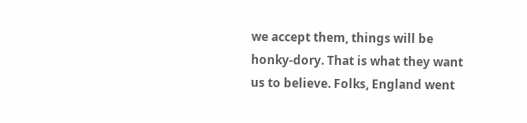we accept them, things will be honky-dory. That is what they want us to believe. Folks, England went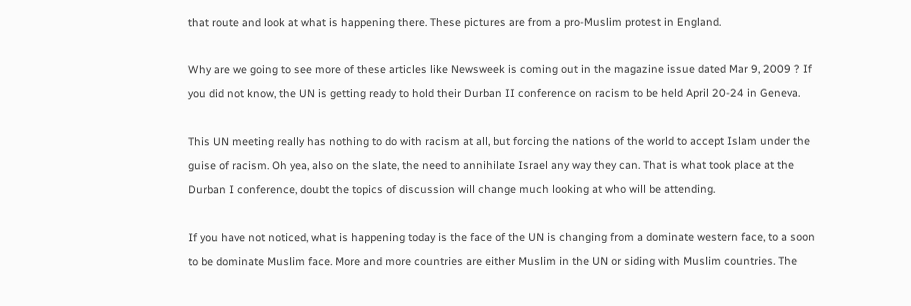that route and look at what is happening there. These pictures are from a pro-Muslim protest in England.

Why are we going to see more of these articles like Newsweek is coming out in the magazine issue dated Mar 9, 2009 ? If you did not know, the UN is getting ready to hold their Durban II conference on racism to be held April 20-24 in Geneva.

This UN meeting really has nothing to do with racism at all, but forcing the nations of the world to accept Islam under the guise of racism. Oh yea, also on the slate, the need to annihilate Israel any way they can. That is what took place at the Durban I conference, doubt the topics of discussion will change much looking at who will be attending.

If you have not noticed, what is happening today is the face of the UN is changing from a dominate western face, to a soon to be dominate Muslim face. More and more countries are either Muslim in the UN or siding with Muslim countries. The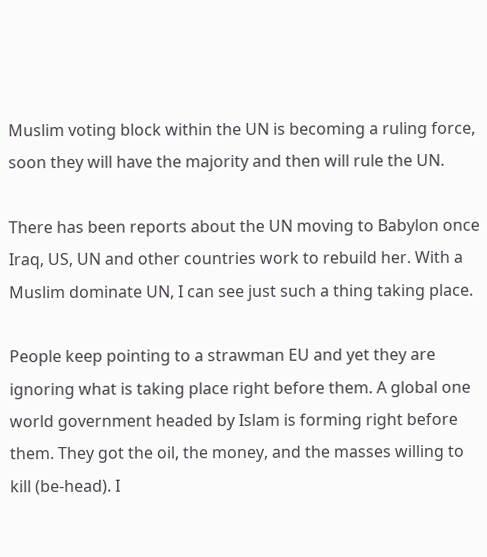Muslim voting block within the UN is becoming a ruling force, soon they will have the majority and then will rule the UN.

There has been reports about the UN moving to Babylon once Iraq, US, UN and other countries work to rebuild her. With a Muslim dominate UN, I can see just such a thing taking place.

People keep pointing to a strawman EU and yet they are ignoring what is taking place right before them. A global one world government headed by Islam is forming right before them. They got the oil, the money, and the masses willing to kill (be-head). I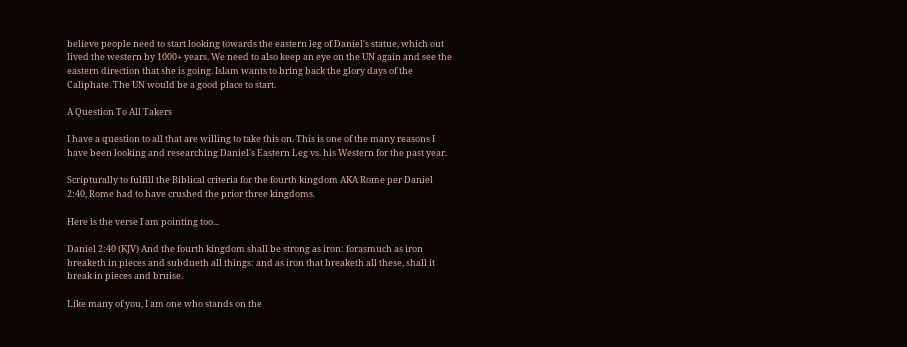believe people need to start looking towards the eastern leg of Daniel's statue, which out lived the western by 1000+ years. We need to also keep an eye on the UN again and see the eastern direction that she is going. Islam wants to bring back the glory days of the Caliphate. The UN would be a good place to start.

A Question To All Takers

I have a question to all that are willing to take this on. This is one of the many reasons I have been looking and researching Daniel's Eastern Leg vs. his Western for the past year.

Scripturally to fulfill the Biblical criteria for the fourth kingdom AKA Rome per Daniel 2:40, Rome had to have crushed the prior three kingdoms.

Here is the verse I am pointing too...

Daniel 2:40 (KJV) And the fourth kingdom shall be strong as iron: forasmuch as iron breaketh in pieces and subdueth all things: and as iron that breaketh all these, shall it break in pieces and bruise.

Like many of you, I am one who stands on the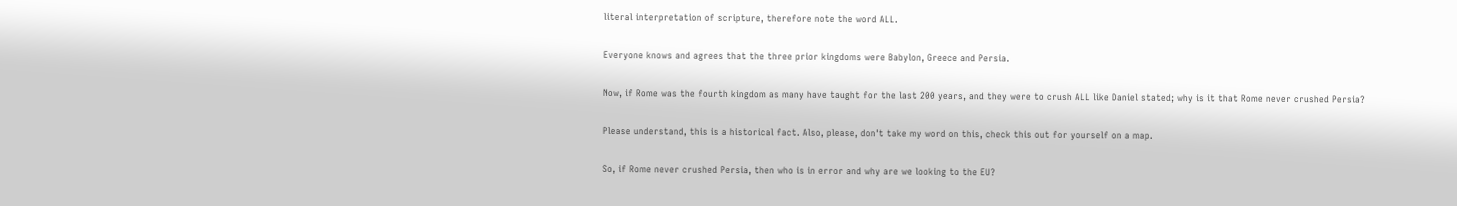literal interpretation of scripture, therefore note the word ALL.

Everyone knows and agrees that the three prior kingdoms were Babylon, Greece and Persia.

Now, if Rome was the fourth kingdom as many have taught for the last 200 years, and they were to crush ALL like Daniel stated; why is it that Rome never crushed Persia?

Please understand, this is a historical fact. Also, please, don't take my word on this, check this out for yourself on a map.

So, if Rome never crushed Persia, then who is in error and why are we looking to the EU?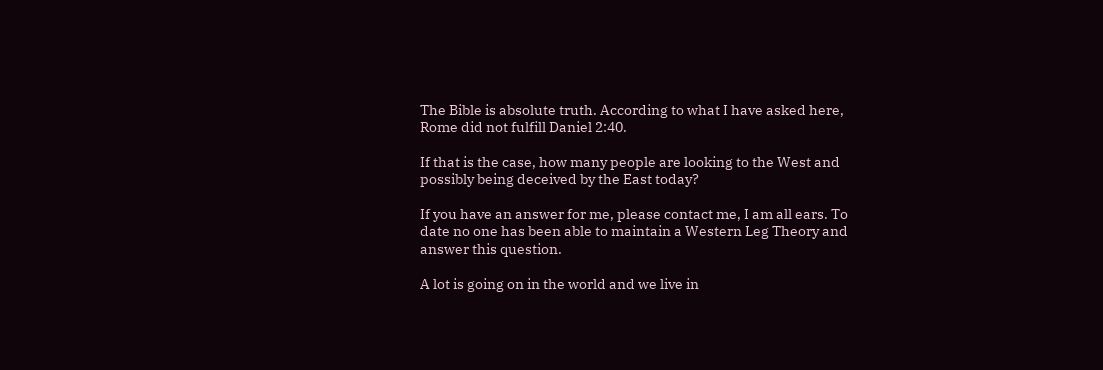The Bible is absolute truth. According to what I have asked here, Rome did not fulfill Daniel 2:40.

If that is the case, how many people are looking to the West and possibly being deceived by the East today?

If you have an answer for me, please contact me, I am all ears. To date no one has been able to maintain a Western Leg Theory and answer this question.

A lot is going on in the world and we live in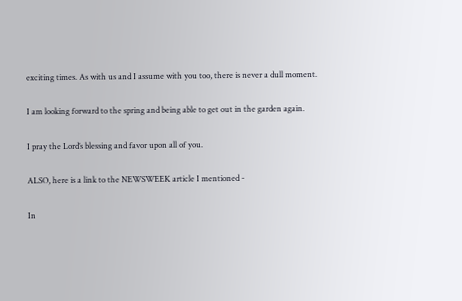exciting times. As with us and I assume with you too, there is never a dull moment.

I am looking forward to the spring and being able to get out in the garden again.

I pray the Lord’s blessing and favor upon all of you.

ALSO, here is a link to the NEWSWEEK article I mentioned -

In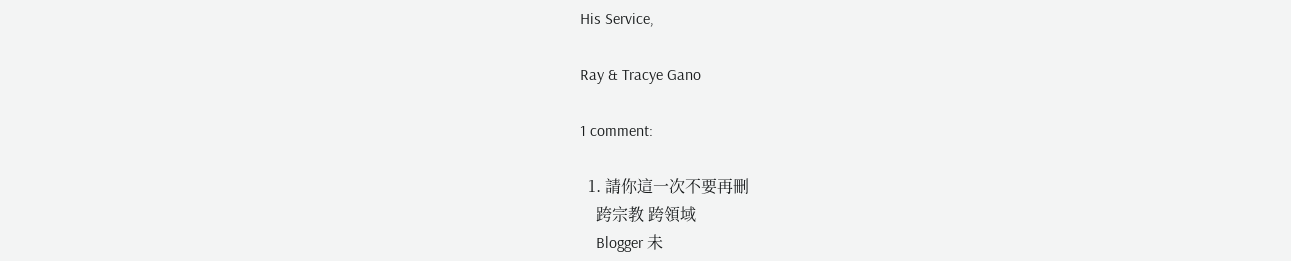His Service,

Ray & Tracye Gano

1 comment:

  1. 請你這一次不要再刪
    跨宗教 跨領域
    Blogger 未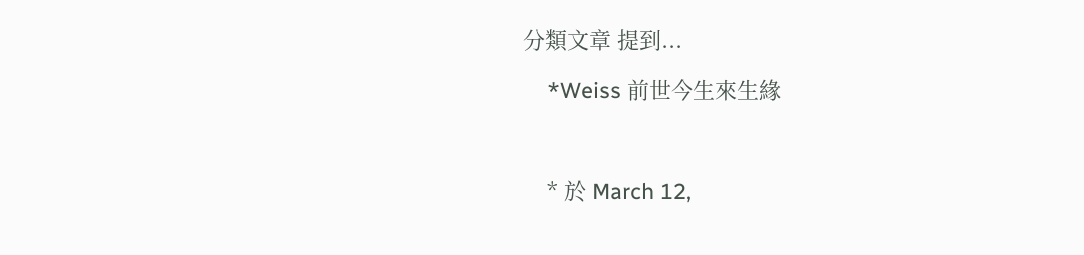分類文章 提到...

    *Weiss 前世今生來生緣



    * 於 March 12,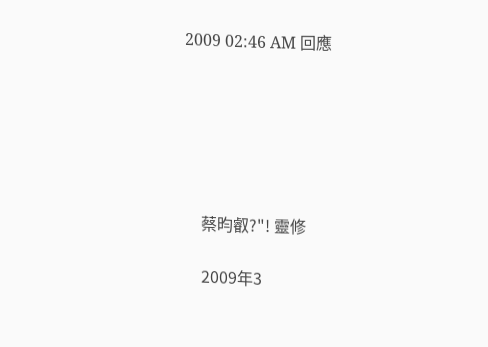2009 02:46 AM 回應






    蔡昀叡?"! 靈修

    2009年3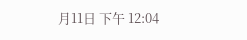月11日 下午 12:04